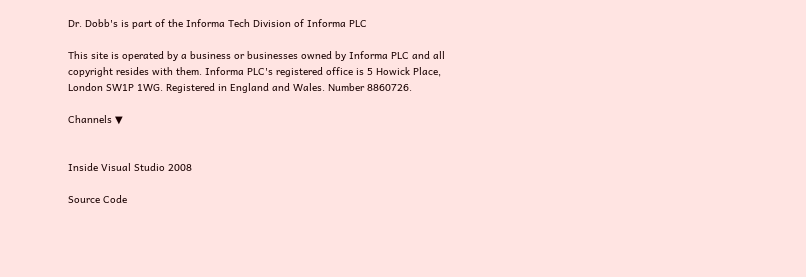Dr. Dobb's is part of the Informa Tech Division of Informa PLC

This site is operated by a business or businesses owned by Informa PLC and all copyright resides with them. Informa PLC's registered office is 5 Howick Place, London SW1P 1WG. Registered in England and Wales. Number 8860726.

Channels ▼


Inside Visual Studio 2008

Source Code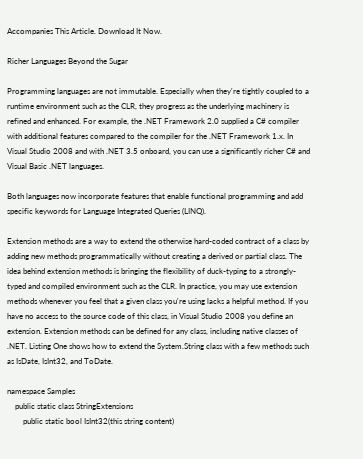Accompanies This Article. Download It Now.

Richer Languages Beyond the Sugar

Programming languages are not immutable. Especially when they're tightly coupled to a runtime environment such as the CLR, they progress as the underlying machinery is refined and enhanced. For example, the .NET Framework 2.0 supplied a C# compiler with additional features compared to the compiler for the .NET Framework 1.x. In Visual Studio 2008 and with .NET 3.5 onboard, you can use a significantly richer C# and Visual Basic .NET languages.

Both languages now incorporate features that enable functional programming and add specific keywords for Language Integrated Queries (LINQ).

Extension methods are a way to extend the otherwise hard-coded contract of a class by adding new methods programmatically without creating a derived or partial class. The idea behind extension methods is bringing the flexibility of duck-typing to a strongly-typed and compiled environment such as the CLR. In practice, you may use extension methods whenever you feel that a given class you're using lacks a helpful method. If you have no access to the source code of this class, in Visual Studio 2008 you define an extension. Extension methods can be defined for any class, including native classes of .NET. Listing One shows how to extend the System.String class with a few methods such as IsDate, IsInt32, and ToDate.

namespace Samples
    public static class StringExtensions
        public static bool IsInt32(this string content)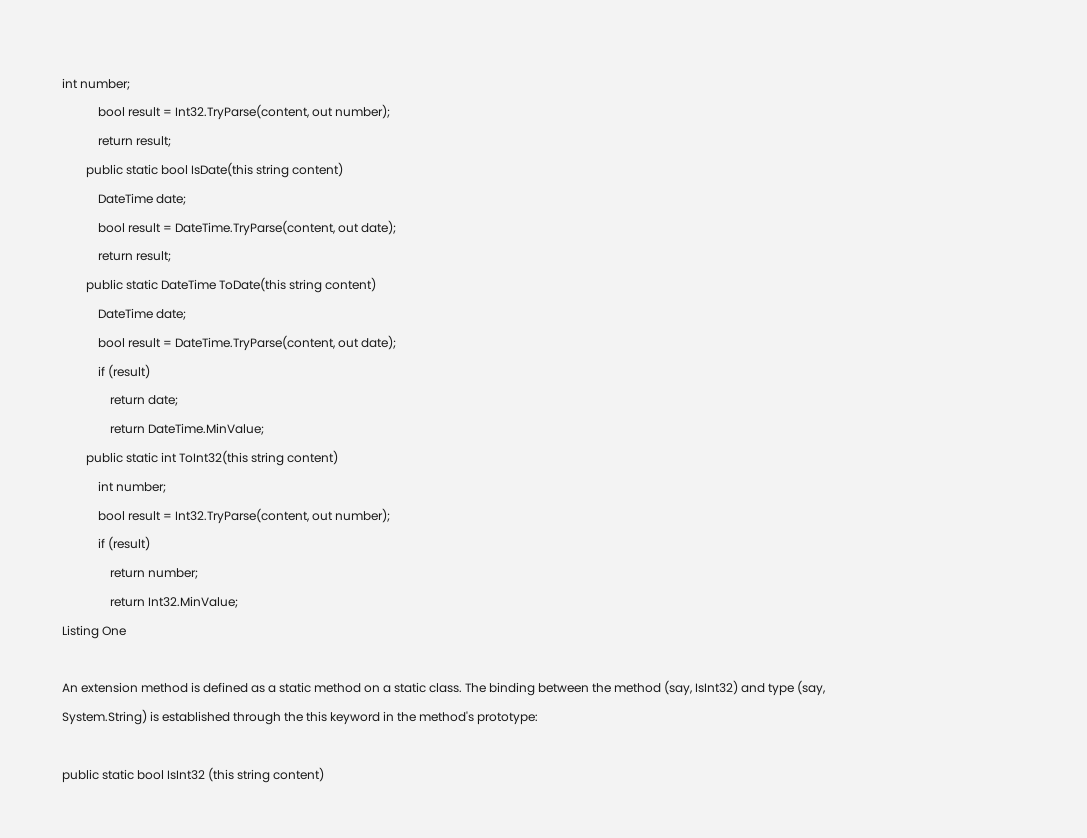int number;
            bool result = Int32.TryParse(content, out number);
            return result;
        public static bool IsDate(this string content)
            DateTime date;
            bool result = DateTime.TryParse(content, out date);
            return result;
        public static DateTime ToDate(this string content)
            DateTime date;
            bool result = DateTime.TryParse(content, out date);
            if (result)
                return date;
                return DateTime.MinValue;
        public static int ToInt32(this string content)
            int number;
            bool result = Int32.TryParse(content, out number);
            if (result)
                return number;
                return Int32.MinValue;
Listing One

An extension method is defined as a static method on a static class. The binding between the method (say, IsInt32) and type (say, System.String) is established through the this keyword in the method's prototype:

public static bool IsInt32 (this string content)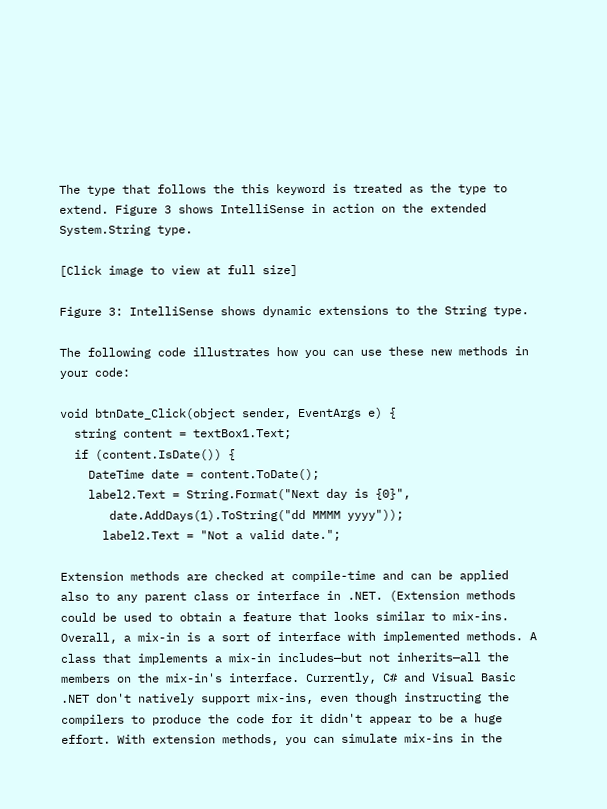The type that follows the this keyword is treated as the type to extend. Figure 3 shows IntelliSense in action on the extended System.String type.

[Click image to view at full size]

Figure 3: IntelliSense shows dynamic extensions to the String type.

The following code illustrates how you can use these new methods in your code:

void btnDate_Click(object sender, EventArgs e) {
  string content = textBox1.Text;
  if (content.IsDate()) {
    DateTime date = content.ToDate();
    label2.Text = String.Format("Next day is {0}",
       date.AddDays(1).ToString("dd MMMM yyyy"));
      label2.Text = "Not a valid date.";

Extension methods are checked at compile-time and can be applied also to any parent class or interface in .NET. (Extension methods could be used to obtain a feature that looks similar to mix-ins. Overall, a mix-in is a sort of interface with implemented methods. A class that implements a mix-in includes—but not inherits—all the members on the mix-in's interface. Currently, C# and Visual Basic .NET don't natively support mix-ins, even though instructing the compilers to produce the code for it didn't appear to be a huge effort. With extension methods, you can simulate mix-ins in the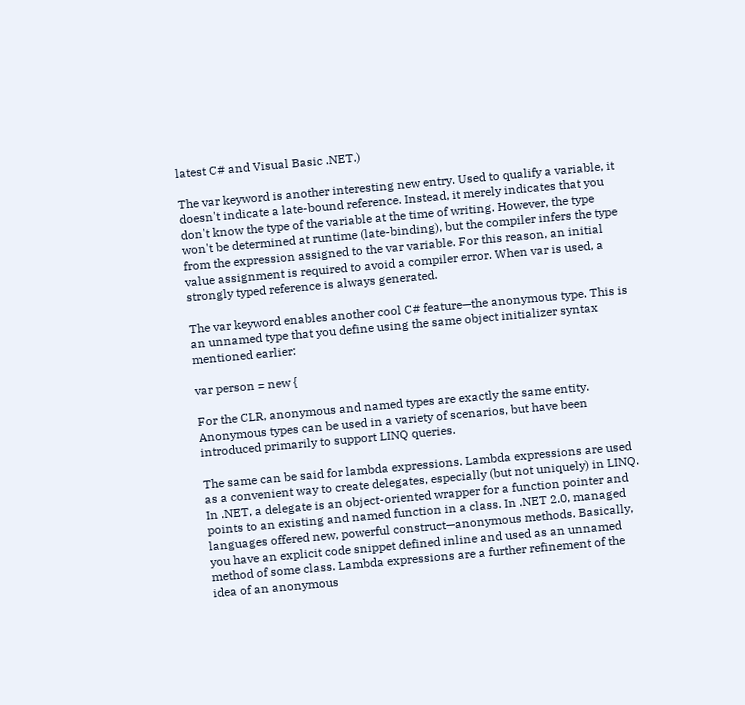latest C# and Visual Basic .NET.)

The var keyword is another interesting new entry. Used to qualify a variable, it doesn't indicate a late-bound reference. Instead, it merely indicates that you don't know the type of the variable at the time of writing. However, the type won't be determined at runtime (late-binding), but the compiler infers the type from the expression assigned to the var variable. For this reason, an initial value assignment is required to avoid a compiler error. When var is used, a strongly typed reference is always generated.

The var keyword enables another cool C# feature—the anonymous type. This is an unnamed type that you define using the same object initializer syntax mentioned earlier:

var person = new {

For the CLR, anonymous and named types are exactly the same entity. Anonymous types can be used in a variety of scenarios, but have been introduced primarily to support LINQ queries.

The same can be said for lambda expressions. Lambda expressions are used as a convenient way to create delegates, especially (but not uniquely) in LINQ. In .NET, a delegate is an object-oriented wrapper for a function pointer and points to an existing and named function in a class. In .NET 2.0, managed languages offered new, powerful construct—anonymous methods. Basically, you have an explicit code snippet defined inline and used as an unnamed method of some class. Lambda expressions are a further refinement of the idea of an anonymous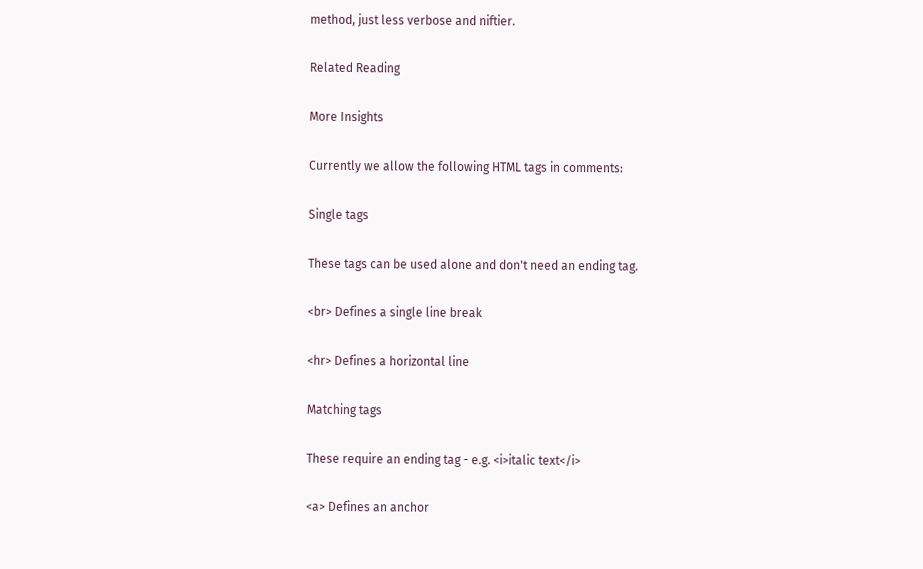method, just less verbose and niftier.

Related Reading

More Insights

Currently we allow the following HTML tags in comments:

Single tags

These tags can be used alone and don't need an ending tag.

<br> Defines a single line break

<hr> Defines a horizontal line

Matching tags

These require an ending tag - e.g. <i>italic text</i>

<a> Defines an anchor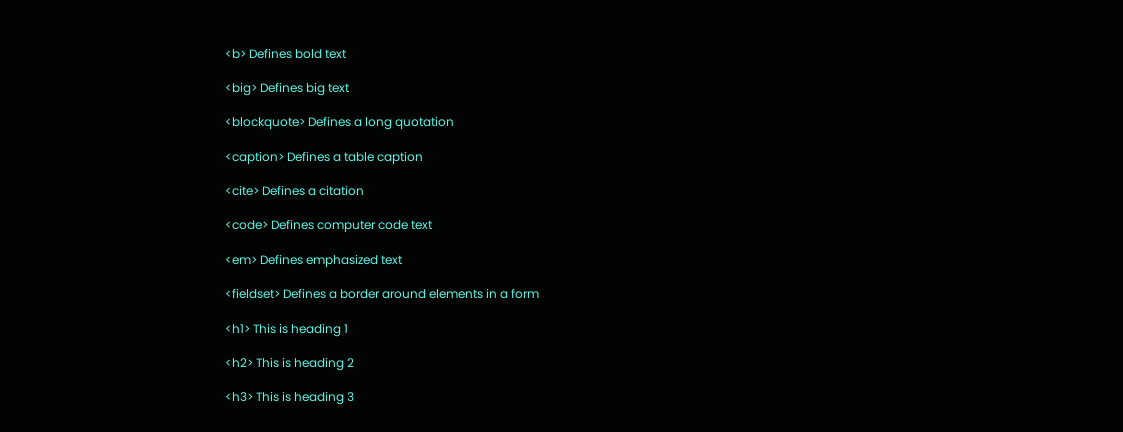<b> Defines bold text

<big> Defines big text

<blockquote> Defines a long quotation

<caption> Defines a table caption

<cite> Defines a citation

<code> Defines computer code text

<em> Defines emphasized text

<fieldset> Defines a border around elements in a form

<h1> This is heading 1

<h2> This is heading 2

<h3> This is heading 3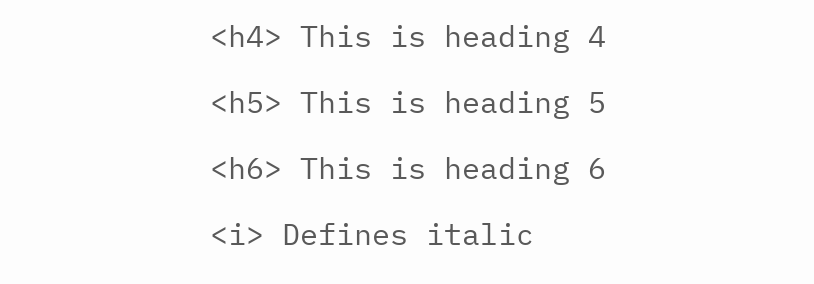<h4> This is heading 4

<h5> This is heading 5

<h6> This is heading 6

<i> Defines italic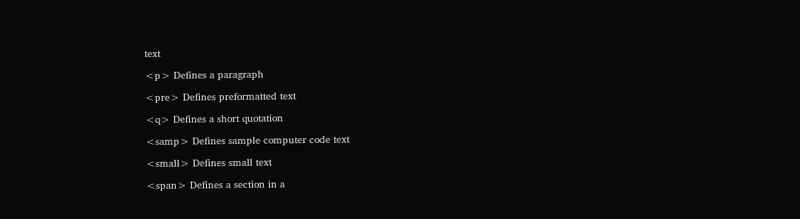text

<p> Defines a paragraph

<pre> Defines preformatted text

<q> Defines a short quotation

<samp> Defines sample computer code text

<small> Defines small text

<span> Defines a section in a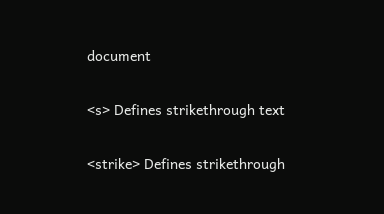document

<s> Defines strikethrough text

<strike> Defines strikethrough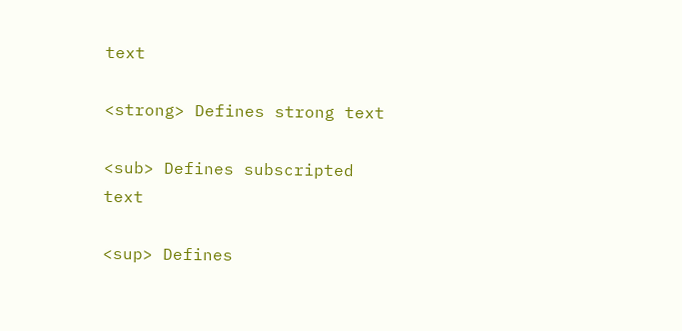text

<strong> Defines strong text

<sub> Defines subscripted text

<sup> Defines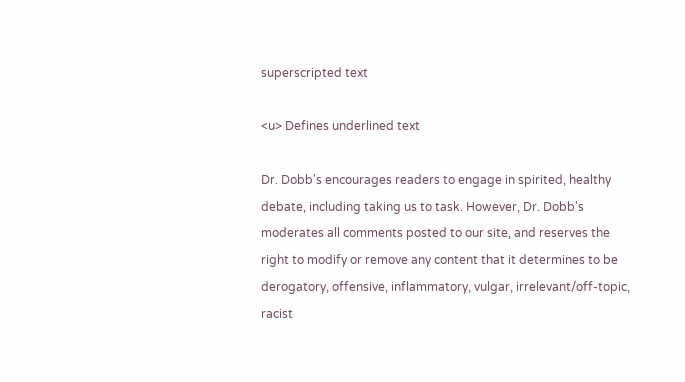superscripted text

<u> Defines underlined text

Dr. Dobb's encourages readers to engage in spirited, healthy debate, including taking us to task. However, Dr. Dobb's moderates all comments posted to our site, and reserves the right to modify or remove any content that it determines to be derogatory, offensive, inflammatory, vulgar, irrelevant/off-topic, racist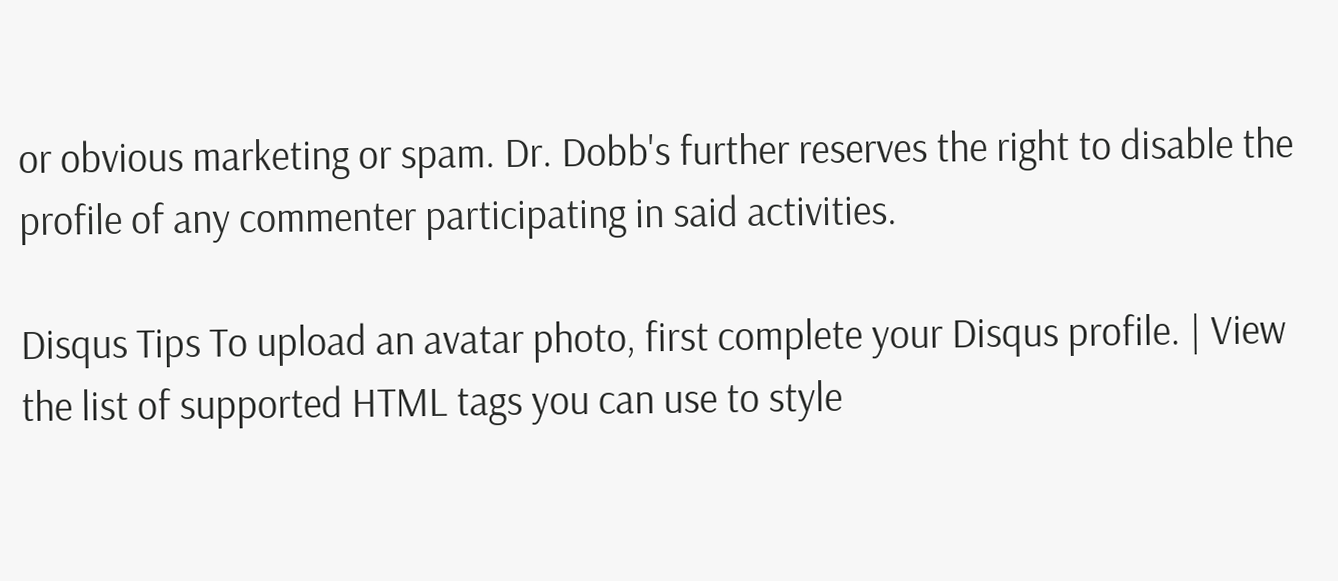or obvious marketing or spam. Dr. Dobb's further reserves the right to disable the profile of any commenter participating in said activities.

Disqus Tips To upload an avatar photo, first complete your Disqus profile. | View the list of supported HTML tags you can use to style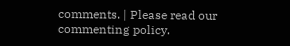comments. | Please read our commenting policy.